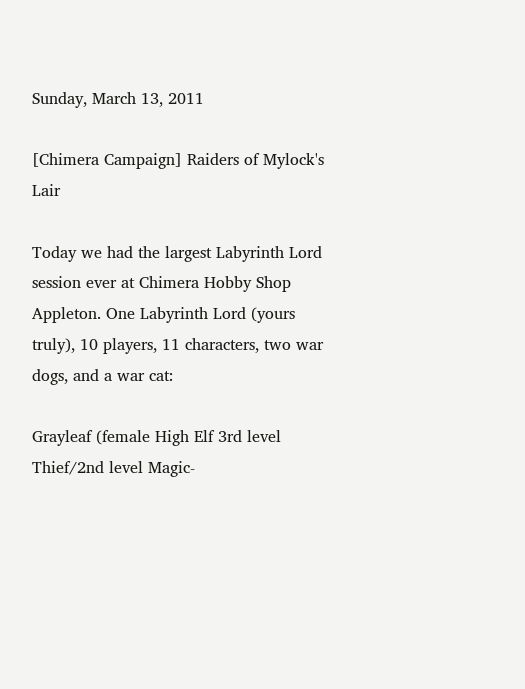Sunday, March 13, 2011

[Chimera Campaign] Raiders of Mylock's Lair

Today we had the largest Labyrinth Lord session ever at Chimera Hobby Shop Appleton. One Labyrinth Lord (yours truly), 10 players, 11 characters, two war dogs, and a war cat:

Grayleaf (female High Elf 3rd level Thief/2nd level Magic-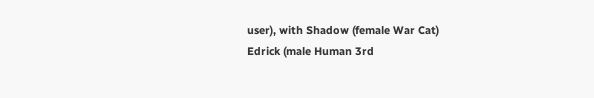user), with Shadow (female War Cat)
Edrick (male Human 3rd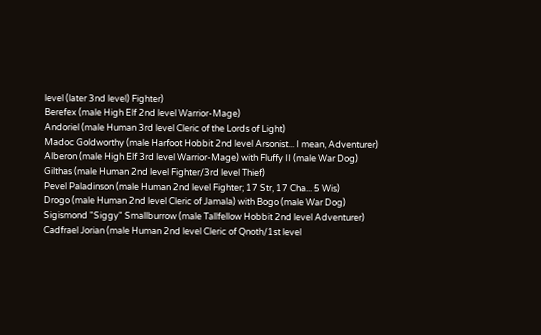level (later 3nd level) Fighter)
Berefex (male High Elf 2nd level Warrior-Mage)
Andoriel (male Human 3rd level Cleric of the Lords of Light)
Madoc Goldworthy (male Harfoot Hobbit 2nd level Arsonist... I mean, Adventurer)
Alberon (male High Elf 3rd level Warrior-Mage) with Fluffy II (male War Dog)
Gilthas (male Human 2nd level Fighter/3rd level Thief)
Pevel Paladinson (male Human 2nd level Fighter; 17 Str, 17 Cha... 5 Wis)
Drogo (male Human 2nd level Cleric of Jamala) with Bogo (male War Dog)
Sigismond "Siggy" Smallburrow (male Tallfellow Hobbit 2nd level Adventurer)
Cadfrael Jorian (male Human 2nd level Cleric of Qnoth/1st level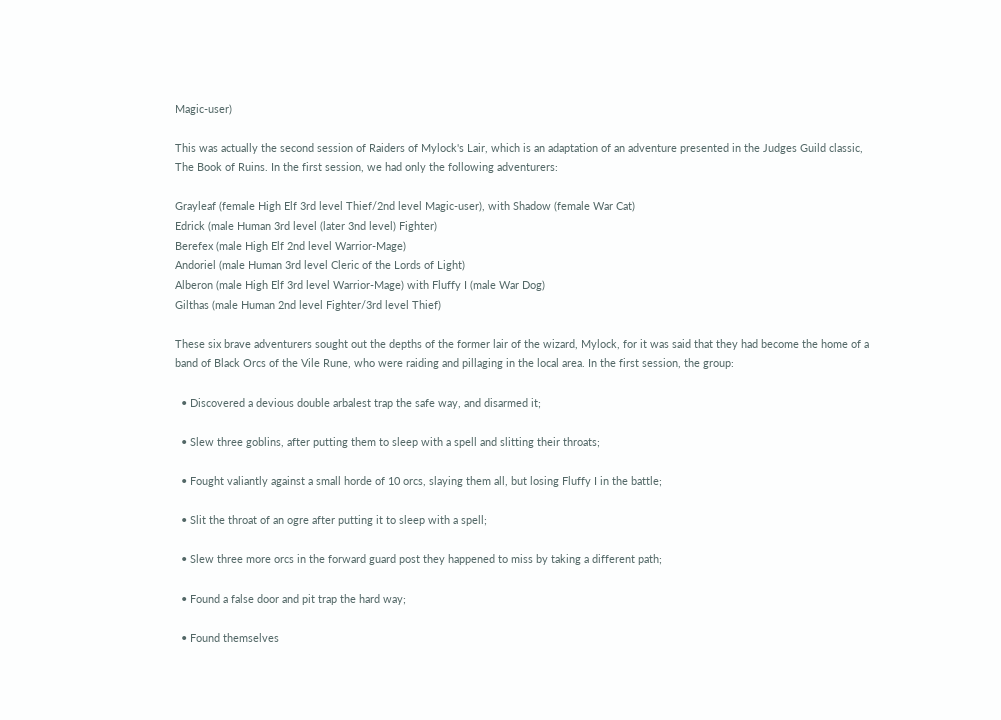Magic-user)

This was actually the second session of Raiders of Mylock's Lair, which is an adaptation of an adventure presented in the Judges Guild classic, The Book of Ruins. In the first session, we had only the following adventurers:

Grayleaf (female High Elf 3rd level Thief/2nd level Magic-user), with Shadow (female War Cat)
Edrick (male Human 3rd level (later 3nd level) Fighter)
Berefex (male High Elf 2nd level Warrior-Mage)
Andoriel (male Human 3rd level Cleric of the Lords of Light)
Alberon (male High Elf 3rd level Warrior-Mage) with Fluffy I (male War Dog)
Gilthas (male Human 2nd level Fighter/3rd level Thief)

These six brave adventurers sought out the depths of the former lair of the wizard, Mylock, for it was said that they had become the home of a band of Black Orcs of the Vile Rune, who were raiding and pillaging in the local area. In the first session, the group:

  • Discovered a devious double arbalest trap the safe way, and disarmed it;

  • Slew three goblins, after putting them to sleep with a spell and slitting their throats;

  • Fought valiantly against a small horde of 10 orcs, slaying them all, but losing Fluffy I in the battle;

  • Slit the throat of an ogre after putting it to sleep with a spell;

  • Slew three more orcs in the forward guard post they happened to miss by taking a different path;

  • Found a false door and pit trap the hard way;

  • Found themselves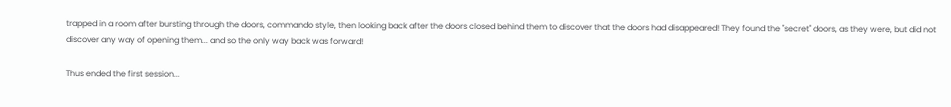trapped in a room after bursting through the doors, commando style, then looking back after the doors closed behind them to discover that the doors had disappeared! They found the "secret" doors, as they were, but did not discover any way of opening them... and so the only way back was forward!

Thus ended the first session...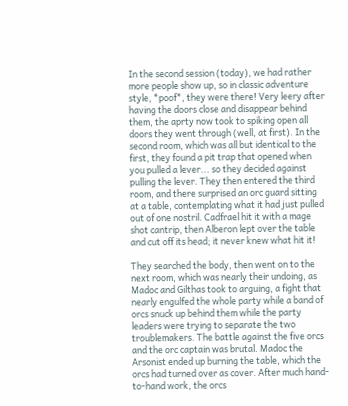In the second session (today), we had rather more people show up, so in classic adventure style, *poof*, they were there! Very leery after having the doors close and disappear behind them, the aprty now took to spiking open all doors they went through (well, at first). In the second room, which was all but identical to the first, they found a pit trap that opened when you pulled a lever... so they decided against pulling the lever. They then entered the third room, and there surprised an orc guard sitting at a table, contemplating what it had just pulled out of one nostril. Cadfrael hit it with a mage shot cantrip, then Alberon lept over the table and cut off its head; it never knew what hit it!

They searched the body, then went on to the next room, which was nearly their undoing, as Madoc and Gilthas took to arguing, a fight that nearly engulfed the whole party while a band of orcs snuck up behind them while the party leaders were trying to separate the two troublemakers. The battle against the five orcs and the orc captain was brutal. Madoc the Arsonist ended up burning the table, which the orcs had turned over as cover. After much hand-to-hand work, the orcs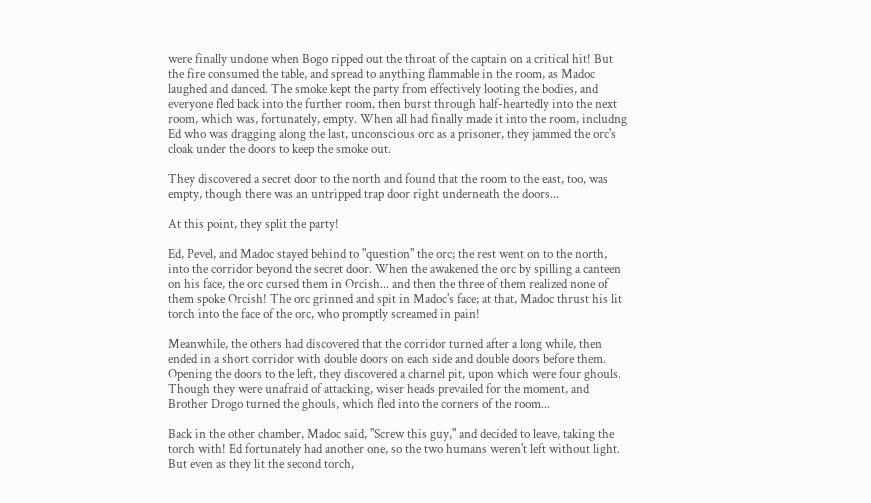were finally undone when Bogo ripped out the throat of the captain on a critical hit! But the fire consumed the table, and spread to anything flammable in the room, as Madoc laughed and danced. The smoke kept the party from effectively looting the bodies, and everyone fled back into the further room, then burst through half-heartedly into the next room, which was, fortunately, empty. When all had finally made it into the room, includng Ed who was dragging along the last, unconscious orc as a prisoner, they jammed the orc's cloak under the doors to keep the smoke out.

They discovered a secret door to the north and found that the room to the east, too, was empty, though there was an untripped trap door right underneath the doors...

At this point, they split the party!

Ed, Pevel, and Madoc stayed behind to "question" the orc; the rest went on to the north, into the corridor beyond the secret door. When the awakened the orc by spilling a canteen on his face, the orc cursed them in Orcish... and then the three of them realized none of them spoke Orcish! The orc grinned and spit in Madoc's face; at that, Madoc thrust his lit torch into the face of the orc, who promptly screamed in pain!

Meanwhile, the others had discovered that the corridor turned after a long while, then ended in a short corridor with double doors on each side and double doors before them. Opening the doors to the left, they discovered a charnel pit, upon which were four ghouls. Though they were unafraid of attacking, wiser heads prevailed for the moment, and Brother Drogo turned the ghouls, which fled into the corners of the room...

Back in the other chamber, Madoc said, "Screw this guy," and decided to leave, taking the torch with! Ed fortunately had another one, so the two humans weren't left without light. But even as they lit the second torch,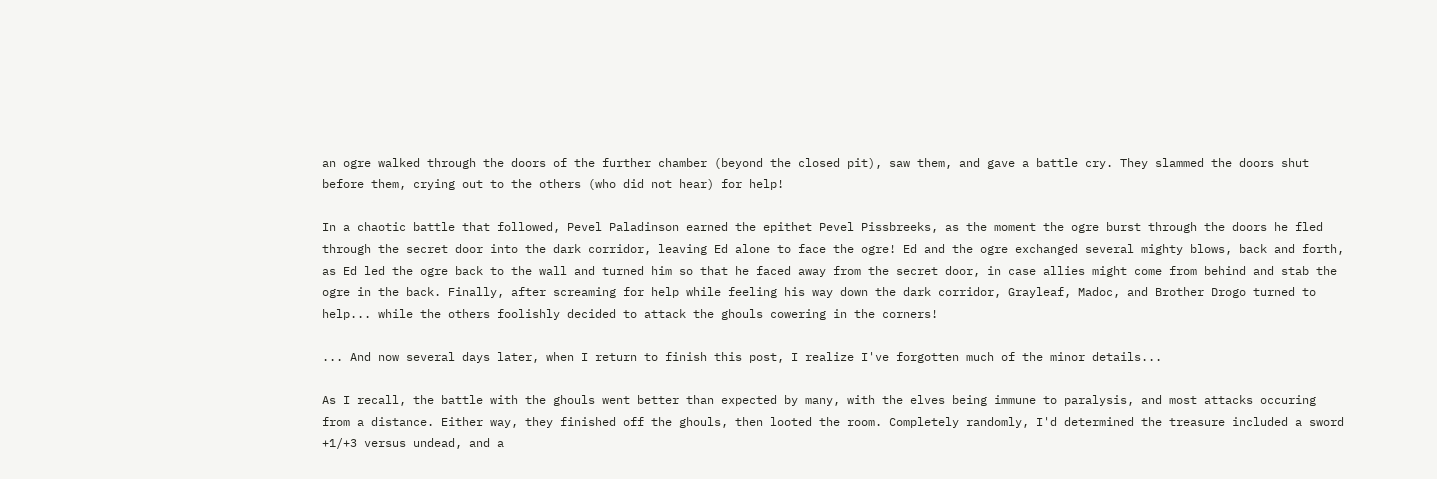an ogre walked through the doors of the further chamber (beyond the closed pit), saw them, and gave a battle cry. They slammed the doors shut before them, crying out to the others (who did not hear) for help!

In a chaotic battle that followed, Pevel Paladinson earned the epithet Pevel Pissbreeks, as the moment the ogre burst through the doors he fled through the secret door into the dark corridor, leaving Ed alone to face the ogre! Ed and the ogre exchanged several mighty blows, back and forth, as Ed led the ogre back to the wall and turned him so that he faced away from the secret door, in case allies might come from behind and stab the ogre in the back. Finally, after screaming for help while feeling his way down the dark corridor, Grayleaf, Madoc, and Brother Drogo turned to help... while the others foolishly decided to attack the ghouls cowering in the corners!

... And now several days later, when I return to finish this post, I realize I've forgotten much of the minor details...

As I recall, the battle with the ghouls went better than expected by many, with the elves being immune to paralysis, and most attacks occuring from a distance. Either way, they finished off the ghouls, then looted the room. Completely randomly, I'd determined the treasure included a sword +1/+3 versus undead, and a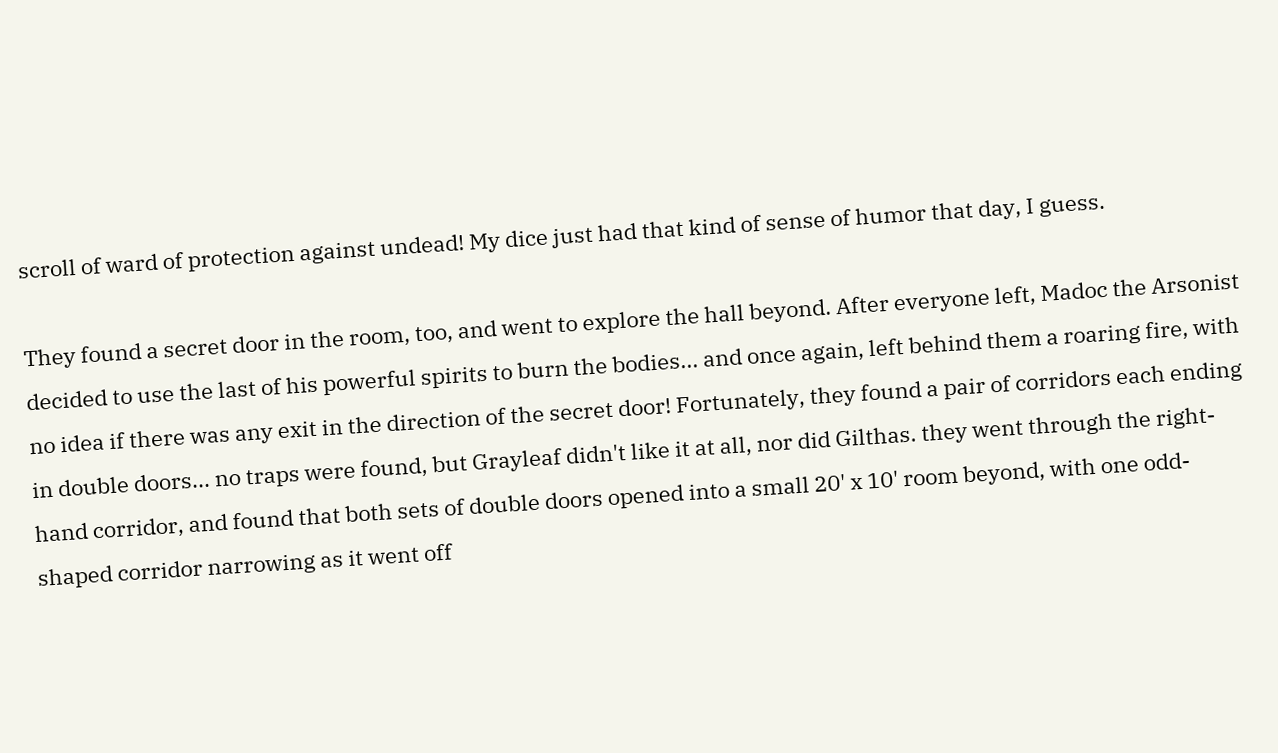scroll of ward of protection against undead! My dice just had that kind of sense of humor that day, I guess.

They found a secret door in the room, too, and went to explore the hall beyond. After everyone left, Madoc the Arsonist decided to use the last of his powerful spirits to burn the bodies... and once again, left behind them a roaring fire, with no idea if there was any exit in the direction of the secret door! Fortunately, they found a pair of corridors each ending in double doors... no traps were found, but Grayleaf didn't like it at all, nor did Gilthas. they went through the right-hand corridor, and found that both sets of double doors opened into a small 20' x 10' room beyond, with one odd-shaped corridor narrowing as it went off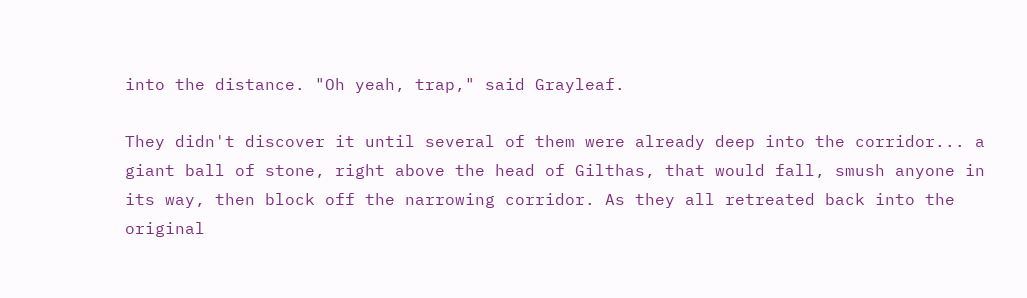into the distance. "Oh yeah, trap," said Grayleaf.

They didn't discover it until several of them were already deep into the corridor... a giant ball of stone, right above the head of Gilthas, that would fall, smush anyone in its way, then block off the narrowing corridor. As they all retreated back into the original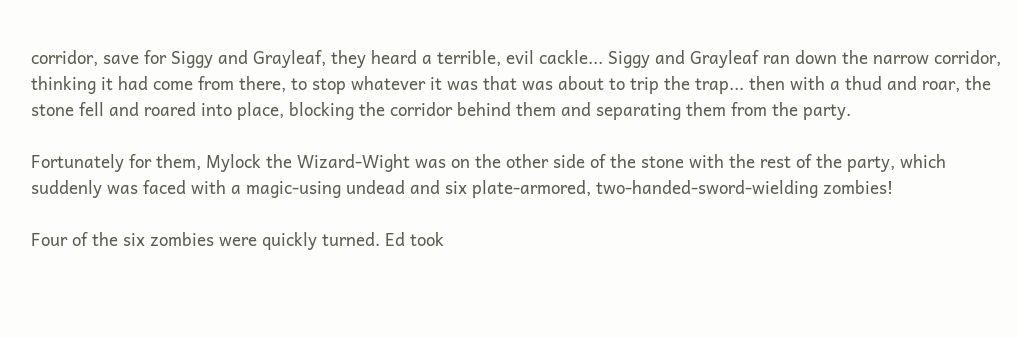corridor, save for Siggy and Grayleaf, they heard a terrible, evil cackle... Siggy and Grayleaf ran down the narrow corridor, thinking it had come from there, to stop whatever it was that was about to trip the trap... then with a thud and roar, the stone fell and roared into place, blocking the corridor behind them and separating them from the party.

Fortunately for them, Mylock the Wizard-Wight was on the other side of the stone with the rest of the party, which suddenly was faced with a magic-using undead and six plate-armored, two-handed-sword-wielding zombies!

Four of the six zombies were quickly turned. Ed took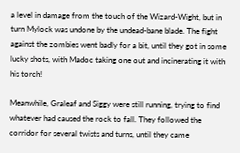a level in damage from the touch of the Wizard-Wight, but in turn Mylock was undone by the undead-bane blade. The fight against the zombies went badly for a bit, until they got in some lucky shots, with Madoc taking one out and incinerating it with his torch!

Meanwhile, Graleaf and Siggy were still running, trying to find whatever had caused the rock to fall. They followed the corridor for several twists and turns, until they came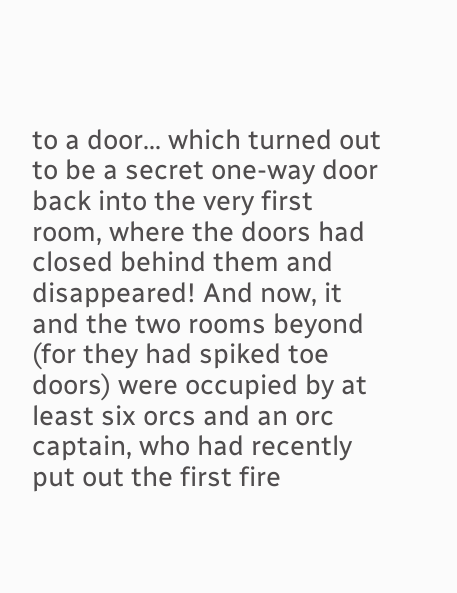to a door... which turned out to be a secret one-way door back into the very first room, where the doors had closed behind them and disappeared! And now, it and the two rooms beyond (for they had spiked toe doors) were occupied by at least six orcs and an orc captain, who had recently put out the first fire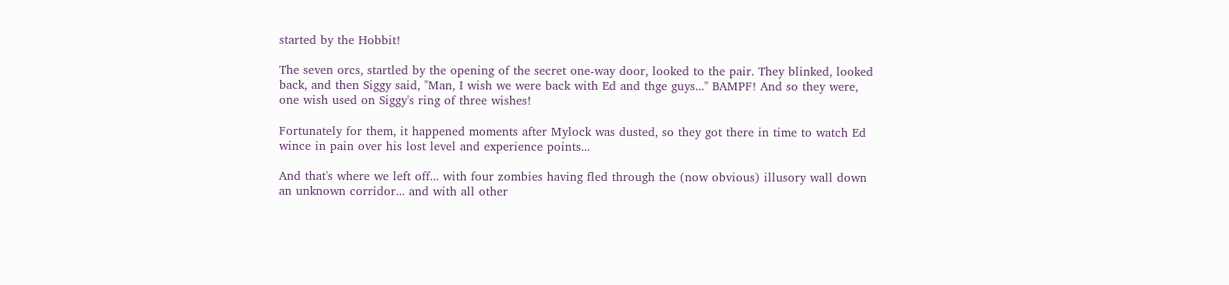started by the Hobbit!

The seven orcs, startled by the opening of the secret one-way door, looked to the pair. They blinked, looked back, and then Siggy said, "Man, I wish we were back with Ed and thge guys..." BAMPF! And so they were, one wish used on Siggy's ring of three wishes!

Fortunately for them, it happened moments after Mylock was dusted, so they got there in time to watch Ed wince in pain over his lost level and experience points...

And that's where we left off... with four zombies having fled through the (now obvious) illusory wall down an unknown corridor... and with all other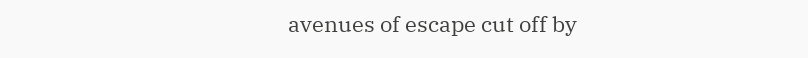avenues of escape cut off by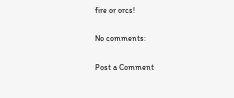fire or orcs!

No comments:

Post a Comment